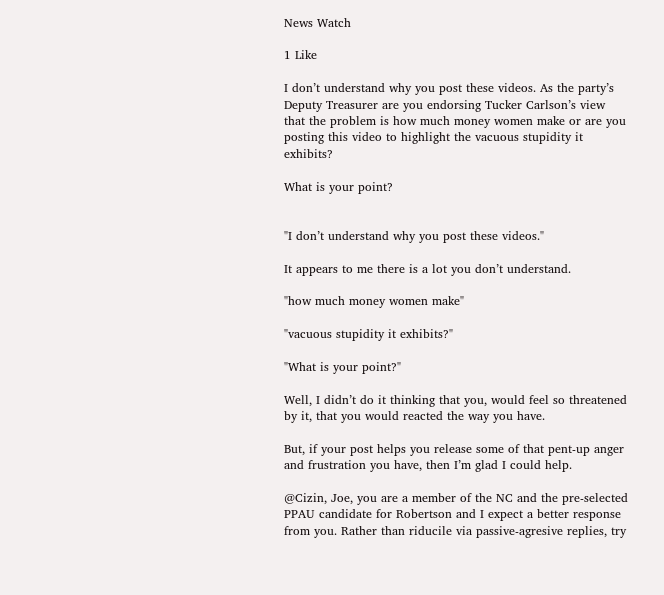News Watch

1 Like

I don’t understand why you post these videos. As the party’s Deputy Treasurer are you endorsing Tucker Carlson’s view that the problem is how much money women make or are you posting this video to highlight the vacuous stupidity it exhibits?

What is your point?


"I don’t understand why you post these videos."

It appears to me there is a lot you don’t understand.

"how much money women make"

"vacuous stupidity it exhibits?"

"What is your point?"

Well, I didn’t do it thinking that you, would feel so threatened by it, that you would reacted the way you have.

But, if your post helps you release some of that pent-up anger and frustration you have, then I’m glad I could help.

@Cizin, Joe, you are a member of the NC and the pre-selected PPAU candidate for Robertson and I expect a better response from you. Rather than riducile via passive-agresive replies, try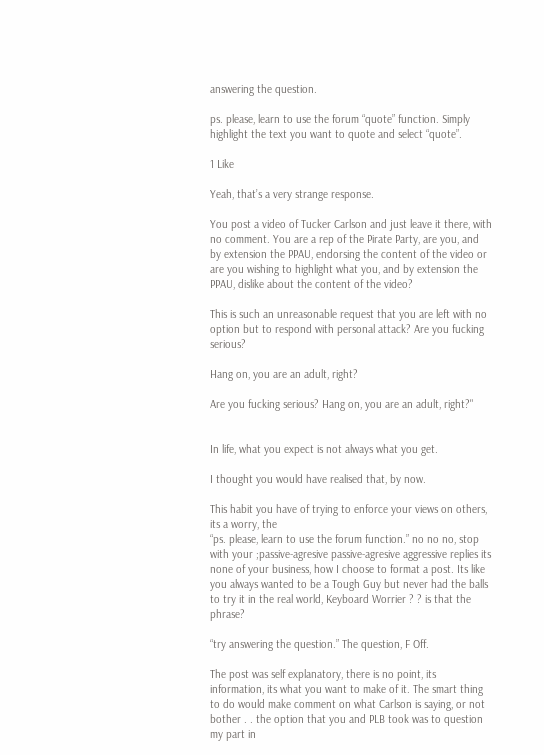answering the question.

ps. please, learn to use the forum “quote” function. Simply highlight the text you want to quote and select “quote”.

1 Like

Yeah, that’s a very strange response.

You post a video of Tucker Carlson and just leave it there, with no comment. You are a rep of the Pirate Party, are you, and by extension the PPAU, endorsing the content of the video or are you wishing to highlight what you, and by extension the PPAU, dislike about the content of the video?

This is such an unreasonable request that you are left with no option but to respond with personal attack? Are you fucking serious?

Hang on, you are an adult, right?

Are you fucking serious? Hang on, you are an adult, right?"


In life, what you expect is not always what you get.

I thought you would have realised that, by now.

This habit you have of trying to enforce your views on others, its a worry, the
“ps. please, learn to use the forum function.” no no no, stop with your ;passive-agresive passive-agresive aggressive replies its none of your business, how I choose to format a post. Its like you always wanted to be a Tough Guy but never had the balls to try it in the real world, Keyboard Worrier ? ? is that the phrase?

“try answering the question.” The question, F Off.

The post was self explanatory, there is no point, its information, its what you want to make of it. The smart thing to do would make comment on what Carlson is saying, or not bother . . the option that you and PLB took was to question my part in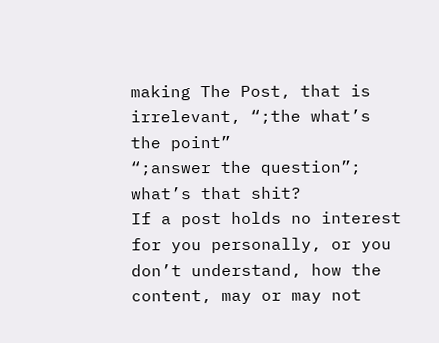making The Post, that is irrelevant, “;the what’s the point”
“;answer the question”; what’s that shit?
If a post holds no interest for you personally, or you don’t understand, how the content, may or may not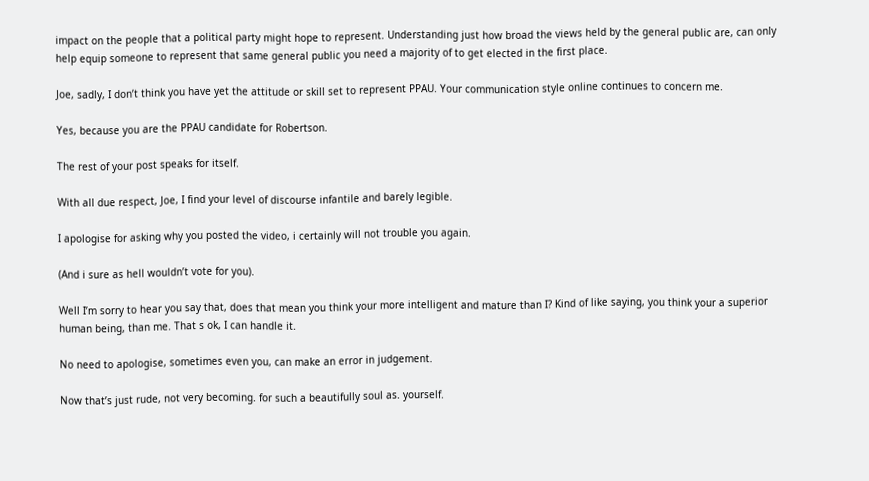impact on the people that a political party might hope to represent. Understanding just how broad the views held by the general public are, can only help equip someone to represent that same general public you need a majority of to get elected in the first place.

Joe, sadly, I don’t think you have yet the attitude or skill set to represent PPAU. Your communication style online continues to concern me.

Yes, because you are the PPAU candidate for Robertson.

The rest of your post speaks for itself.

With all due respect, Joe, I find your level of discourse infantile and barely legible.

I apologise for asking why you posted the video, i certainly will not trouble you again.

(And i sure as hell wouldn’t vote for you).

Well I’m sorry to hear you say that, does that mean you think your more intelligent and mature than I? Kind of like saying, you think your a superior human being, than me. That s ok, I can handle it.

No need to apologise, sometimes even you, can make an error in judgement.

Now that’s just rude, not very becoming. for such a beautifully soul as. yourself.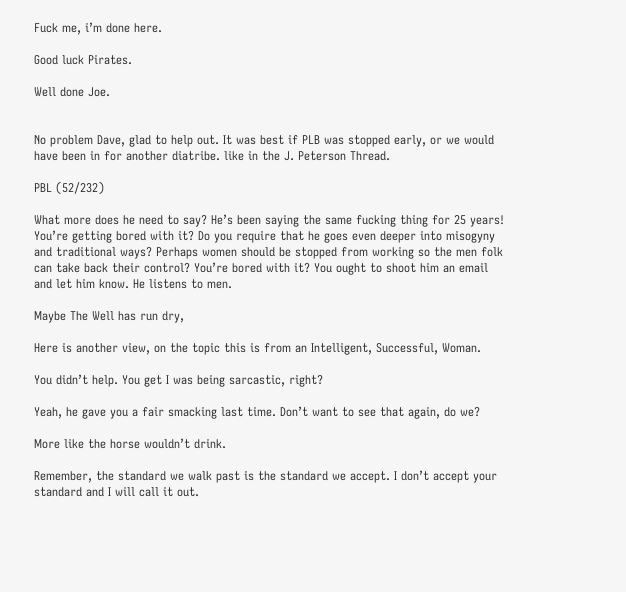Fuck me, i’m done here.

Good luck Pirates.

Well done Joe.


No problem Dave, glad to help out. It was best if PLB was stopped early, or we would have been in for another diatribe. like in the J. Peterson Thread.

PBL (52/232)

What more does he need to say? He’s been saying the same fucking thing for 25 years! You’re getting bored with it? Do you require that he goes even deeper into misogyny and traditional ways? Perhaps women should be stopped from working so the men folk can take back their control? You’re bored with it? You ought to shoot him an email and let him know. He listens to men.

Maybe The Well has run dry,

Here is another view, on the topic this is from an Intelligent, Successful, Woman.

You didn’t help. You get I was being sarcastic, right?

Yeah, he gave you a fair smacking last time. Don’t want to see that again, do we?

More like the horse wouldn’t drink.

Remember, the standard we walk past is the standard we accept. I don’t accept your standard and I will call it out.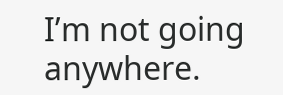I’m not going anywhere.